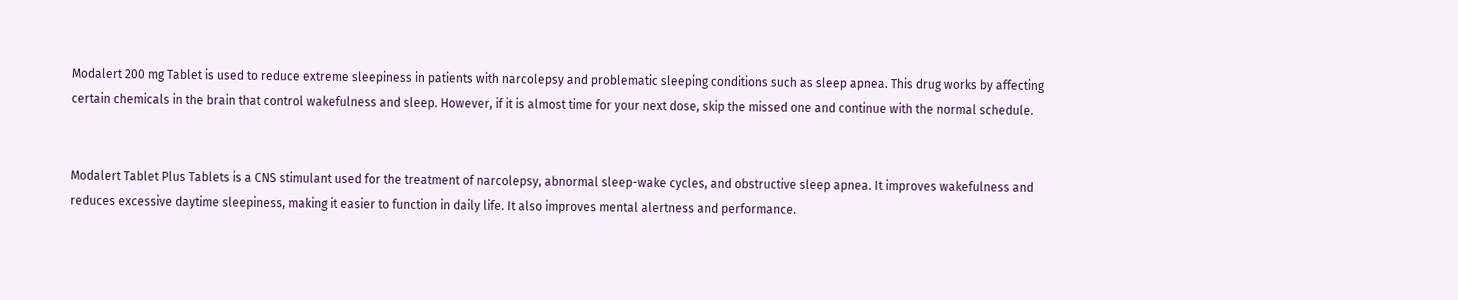Modalert 200 mg Tablet is used to reduce extreme sleepiness in patients with narcolepsy and problematic sleeping conditions such as sleep apnea. This drug works by affecting certain chemicals in the brain that control wakefulness and sleep. However, if it is almost time for your next dose, skip the missed one and continue with the normal schedule.


Modalert Tablet Plus Tablets is a CNS stimulant used for the treatment of narcolepsy, abnormal sleep-wake cycles, and obstructive sleep apnea. It improves wakefulness and reduces excessive daytime sleepiness, making it easier to function in daily life. It also improves mental alertness and performance.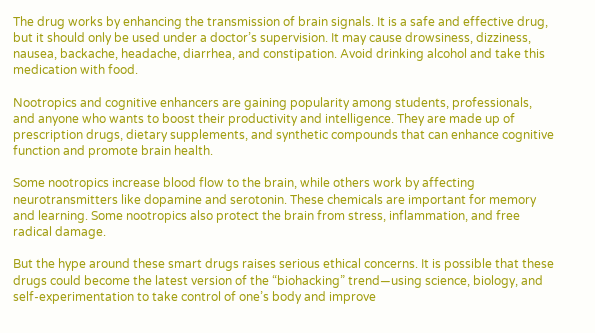The drug works by enhancing the transmission of brain signals. It is a safe and effective drug, but it should only be used under a doctor’s supervision. It may cause drowsiness, dizziness, nausea, backache, headache, diarrhea, and constipation. Avoid drinking alcohol and take this medication with food.

Nootropics and cognitive enhancers are gaining popularity among students, professionals, and anyone who wants to boost their productivity and intelligence. They are made up of prescription drugs, dietary supplements, and synthetic compounds that can enhance cognitive function and promote brain health.

Some nootropics increase blood flow to the brain, while others work by affecting neurotransmitters like dopamine and serotonin. These chemicals are important for memory and learning. Some nootropics also protect the brain from stress, inflammation, and free radical damage.

But the hype around these smart drugs raises serious ethical concerns. It is possible that these drugs could become the latest version of the “biohacking” trend—using science, biology, and self-experimentation to take control of one’s body and improve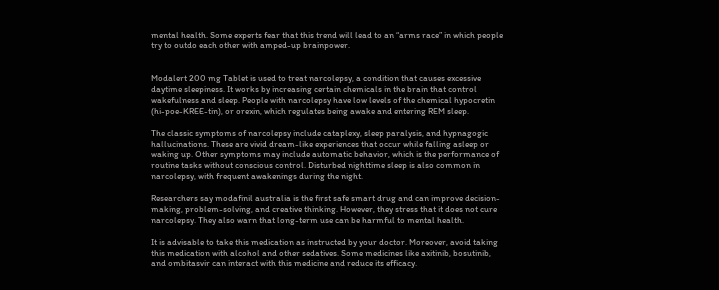mental health. Some experts fear that this trend will lead to an “arms race” in which people try to outdo each other with amped-up brainpower.


Modalert 200 mg Tablet is used to treat narcolepsy, a condition that causes excessive daytime sleepiness. It works by increasing certain chemicals in the brain that control wakefulness and sleep. People with narcolepsy have low levels of the chemical hypocretin (hi-poe-KREE-tin), or orexin, which regulates being awake and entering REM sleep.

The classic symptoms of narcolepsy include cataplexy, sleep paralysis, and hypnagogic hallucinations. These are vivid dream-like experiences that occur while falling asleep or waking up. Other symptoms may include automatic behavior, which is the performance of routine tasks without conscious control. Disturbed nighttime sleep is also common in narcolepsy, with frequent awakenings during the night.

Researchers say modafinil australia is the first safe smart drug and can improve decision-making, problem-solving, and creative thinking. However, they stress that it does not cure narcolepsy. They also warn that long-term use can be harmful to mental health.

It is advisable to take this medication as instructed by your doctor. Moreover, avoid taking this medication with alcohol and other sedatives. Some medicines like axitinib, bosutinib, and ombitasvir can interact with this medicine and reduce its efficacy.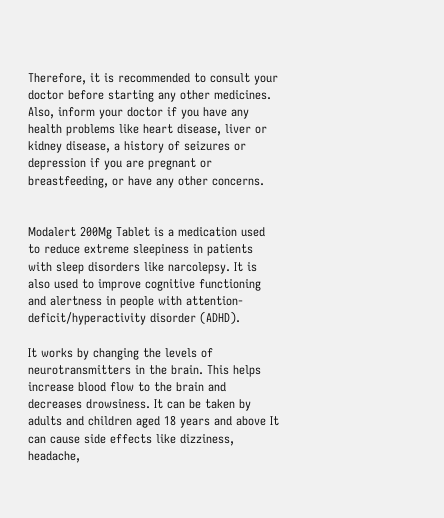Therefore, it is recommended to consult your doctor before starting any other medicines. Also, inform your doctor if you have any health problems like heart disease, liver or kidney disease, a history of seizures or depression if you are pregnant or breastfeeding, or have any other concerns.


Modalert 200Mg Tablet is a medication used to reduce extreme sleepiness in patients with sleep disorders like narcolepsy. It is also used to improve cognitive functioning and alertness in people with attention-deficit/hyperactivity disorder (ADHD).

It works by changing the levels of neurotransmitters in the brain. This helps increase blood flow to the brain and decreases drowsiness. It can be taken by adults and children aged 18 years and above It can cause side effects like dizziness, headache,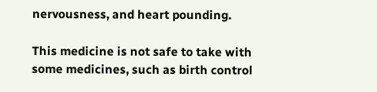nervousness, and heart pounding.

This medicine is not safe to take with some medicines, such as birth control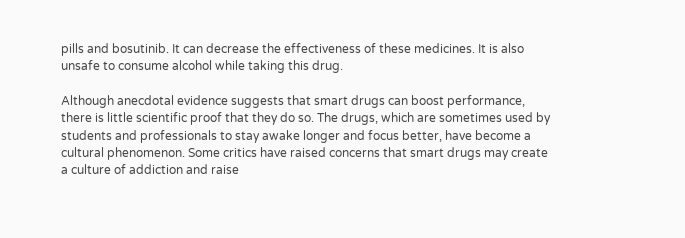pills and bosutinib. It can decrease the effectiveness of these medicines. It is also unsafe to consume alcohol while taking this drug.

Although anecdotal evidence suggests that smart drugs can boost performance, there is little scientific proof that they do so. The drugs, which are sometimes used by students and professionals to stay awake longer and focus better, have become a cultural phenomenon. Some critics have raised concerns that smart drugs may create a culture of addiction and raise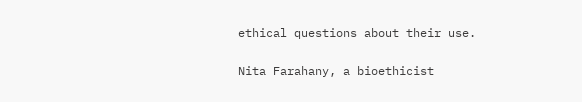ethical questions about their use.

Nita Farahany, a bioethicist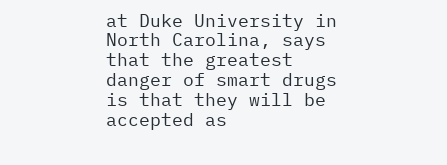at Duke University in North Carolina, says that the greatest danger of smart drugs is that they will be accepted as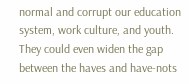normal and corrupt our education system, work culture, and youth. They could even widen the gap between the haves and have-nots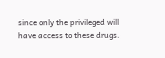since only the privileged will have access to these drugs.